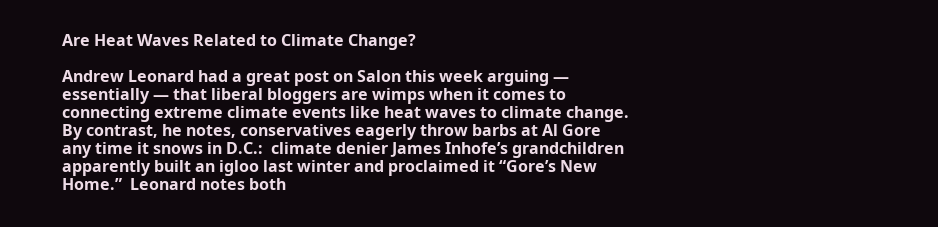Are Heat Waves Related to Climate Change?

Andrew Leonard had a great post on Salon this week arguing — essentially — that liberal bloggers are wimps when it comes to connecting extreme climate events like heat waves to climate change.  By contrast, he notes, conservatives eagerly throw barbs at Al Gore any time it snows in D.C.:  climate denier James Inhofe’s grandchildren apparently built an igloo last winter and proclaimed it “Gore’s New Home.”  Leonard notes both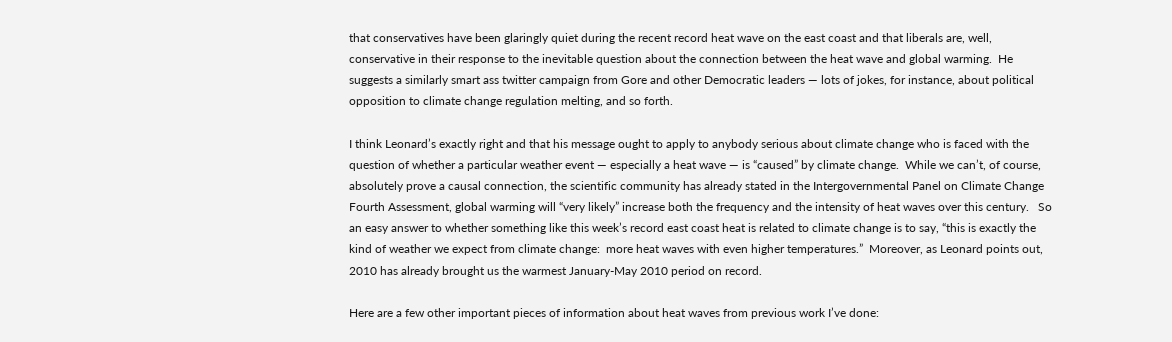that conservatives have been glaringly quiet during the recent record heat wave on the east coast and that liberals are, well, conservative in their response to the inevitable question about the connection between the heat wave and global warming.  He suggests a similarly smart ass twitter campaign from Gore and other Democratic leaders — lots of jokes, for instance, about political opposition to climate change regulation melting, and so forth.

I think Leonard’s exactly right and that his message ought to apply to anybody serious about climate change who is faced with the question of whether a particular weather event — especially a heat wave — is “caused” by climate change.  While we can’t, of course, absolutely prove a causal connection, the scientific community has already stated in the Intergovernmental Panel on Climate Change Fourth Assessment, global warming will “very likely” increase both the frequency and the intensity of heat waves over this century.   So an easy answer to whether something like this week’s record east coast heat is related to climate change is to say, “this is exactly the kind of weather we expect from climate change:  more heat waves with even higher temperatures.”  Moreover, as Leonard points out, 2010 has already brought us the warmest January-May 2010 period on record.

Here are a few other important pieces of information about heat waves from previous work I’ve done: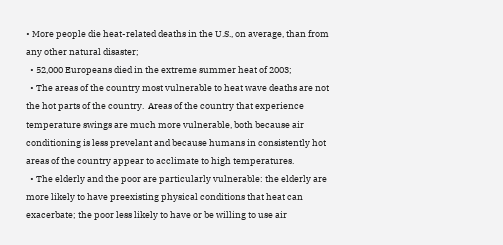• More people die heat-related deaths in the U.S., on average, than from any other natural disaster;
  • 52,000 Europeans died in the extreme summer heat of 2003;
  • The areas of the country most vulnerable to heat wave deaths are not the hot parts of the country.  Areas of the country that experience temperature swings are much more vulnerable, both because air conditioning is less prevelant and because humans in consistently hot areas of the country appear to acclimate to high temperatures.
  • The elderly and the poor are particularly vulnerable: the elderly are more likely to have preexisting physical conditions that heat can exacerbate; the poor less likely to have or be willing to use air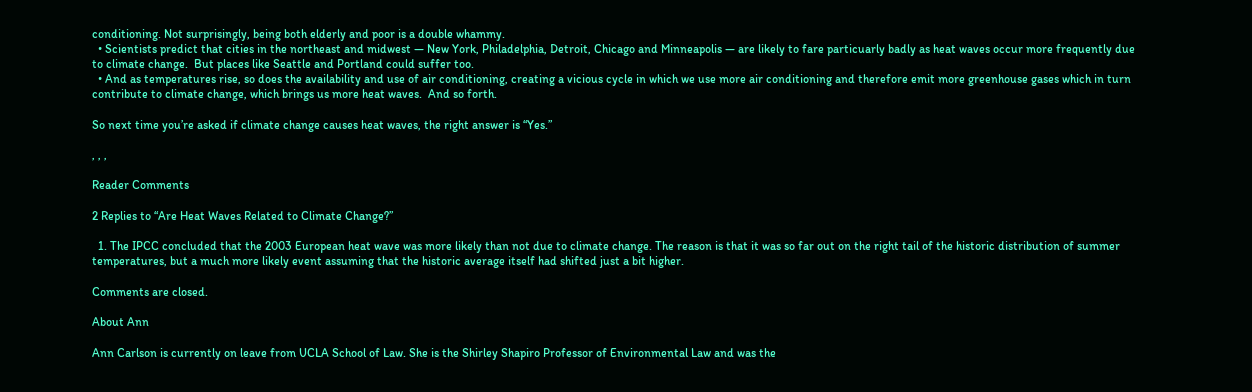conditioning. Not surprisingly, being both elderly and poor is a double whammy.
  • Scientists predict that cities in the northeast and midwest — New York, Philadelphia, Detroit, Chicago and Minneapolis — are likely to fare particuarly badly as heat waves occur more frequently due to climate change.  But places like Seattle and Portland could suffer too.
  • And as temperatures rise, so does the availability and use of air conditioning, creating a vicious cycle in which we use more air conditioning and therefore emit more greenhouse gases which in turn contribute to climate change, which brings us more heat waves.  And so forth.

So next time you’re asked if climate change causes heat waves, the right answer is “Yes.”

, , ,

Reader Comments

2 Replies to “Are Heat Waves Related to Climate Change?”

  1. The IPCC concluded that the 2003 European heat wave was more likely than not due to climate change. The reason is that it was so far out on the right tail of the historic distribution of summer temperatures, but a much more likely event assuming that the historic average itself had shifted just a bit higher.

Comments are closed.

About Ann

Ann Carlson is currently on leave from UCLA School of Law. She is the Shirley Shapiro Professor of Environmental Law and was the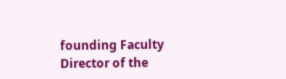founding Faculty Director of the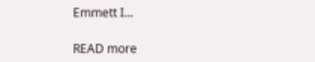Emmett I…

READ more